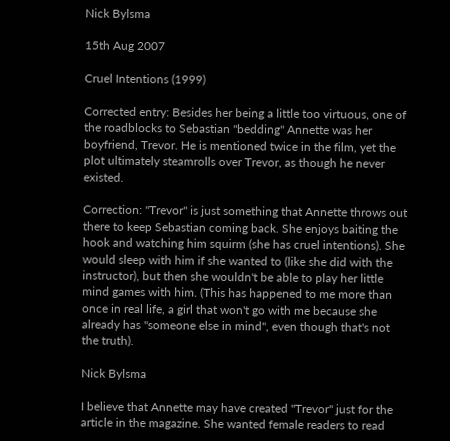Nick Bylsma

15th Aug 2007

Cruel Intentions (1999)

Corrected entry: Besides her being a little too virtuous, one of the roadblocks to Sebastian "bedding" Annette was her boyfriend, Trevor. He is mentioned twice in the film, yet the plot ultimately steamrolls over Trevor, as though he never existed.

Correction: "Trevor" is just something that Annette throws out there to keep Sebastian coming back. She enjoys baiting the hook and watching him squirm (she has cruel intentions). She would sleep with him if she wanted to (like she did with the instructor), but then she wouldn't be able to play her little mind games with him. (This has happened to me more than once in real life, a girl that won't go with me because she already has "someone else in mind", even though that's not the truth).

Nick Bylsma

I believe that Annette may have created "Trevor" just for the article in the magazine. She wanted female readers to read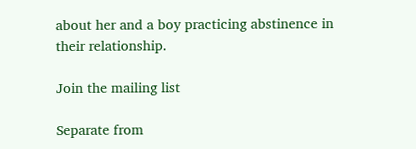about her and a boy practicing abstinence in their relationship.

Join the mailing list

Separate from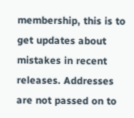membership, this is to get updates about mistakes in recent releases. Addresses are not passed on to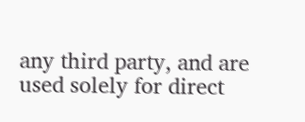any third party, and are used solely for direct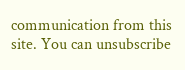communication from this site. You can unsubscribe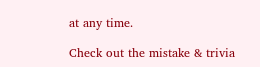at any time.

Check out the mistake & trivia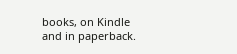books, on Kindle and in paperback.